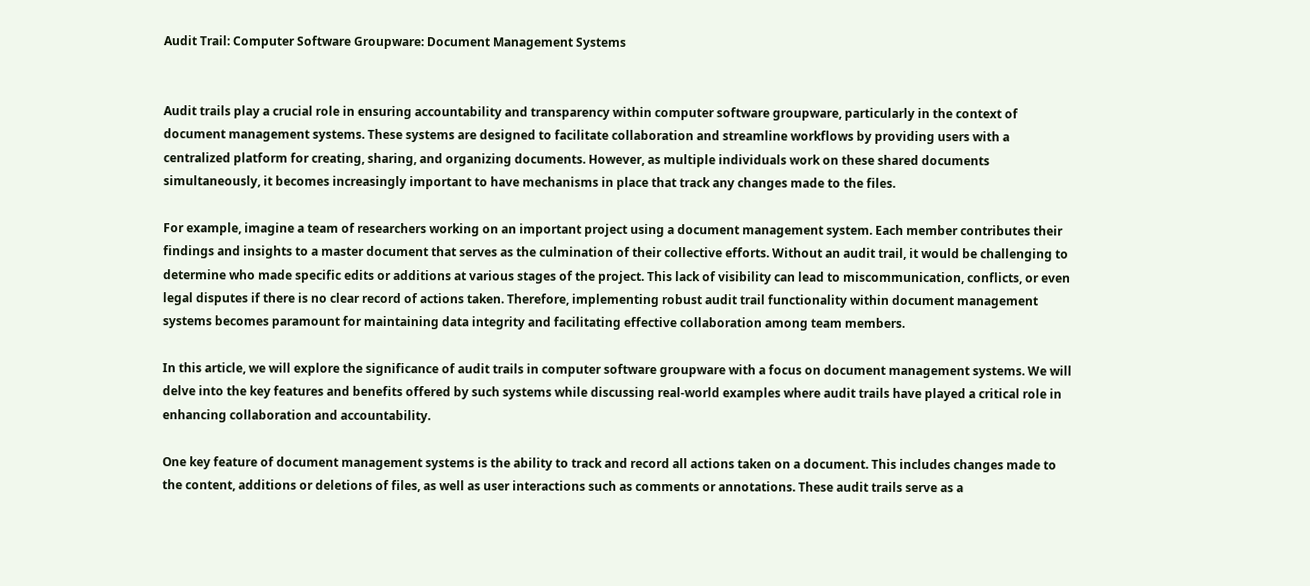Audit Trail: Computer Software Groupware: Document Management Systems


Audit trails play a crucial role in ensuring accountability and transparency within computer software groupware, particularly in the context of document management systems. These systems are designed to facilitate collaboration and streamline workflows by providing users with a centralized platform for creating, sharing, and organizing documents. However, as multiple individuals work on these shared documents simultaneously, it becomes increasingly important to have mechanisms in place that track any changes made to the files.

For example, imagine a team of researchers working on an important project using a document management system. Each member contributes their findings and insights to a master document that serves as the culmination of their collective efforts. Without an audit trail, it would be challenging to determine who made specific edits or additions at various stages of the project. This lack of visibility can lead to miscommunication, conflicts, or even legal disputes if there is no clear record of actions taken. Therefore, implementing robust audit trail functionality within document management systems becomes paramount for maintaining data integrity and facilitating effective collaboration among team members.

In this article, we will explore the significance of audit trails in computer software groupware with a focus on document management systems. We will delve into the key features and benefits offered by such systems while discussing real-world examples where audit trails have played a critical role in enhancing collaboration and accountability.

One key feature of document management systems is the ability to track and record all actions taken on a document. This includes changes made to the content, additions or deletions of files, as well as user interactions such as comments or annotations. These audit trails serve as a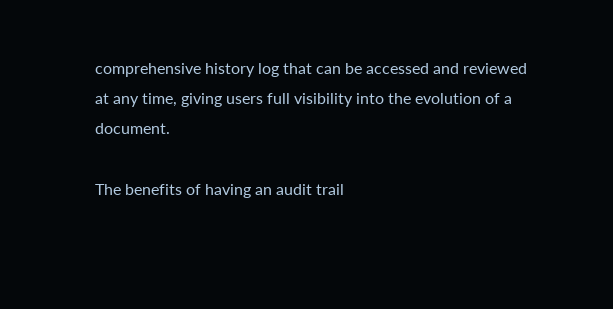comprehensive history log that can be accessed and reviewed at any time, giving users full visibility into the evolution of a document.

The benefits of having an audit trail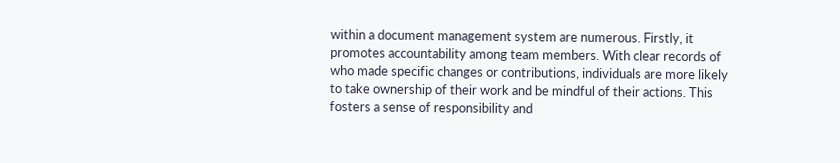within a document management system are numerous. Firstly, it promotes accountability among team members. With clear records of who made specific changes or contributions, individuals are more likely to take ownership of their work and be mindful of their actions. This fosters a sense of responsibility and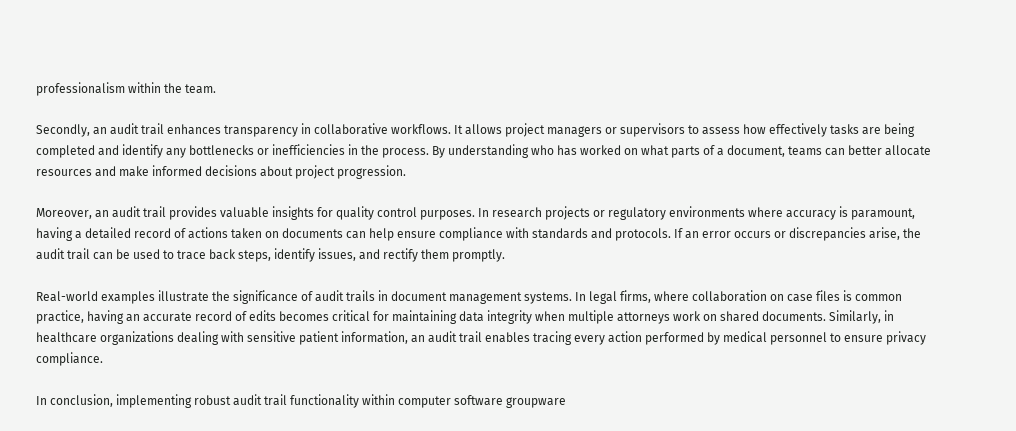professionalism within the team.

Secondly, an audit trail enhances transparency in collaborative workflows. It allows project managers or supervisors to assess how effectively tasks are being completed and identify any bottlenecks or inefficiencies in the process. By understanding who has worked on what parts of a document, teams can better allocate resources and make informed decisions about project progression.

Moreover, an audit trail provides valuable insights for quality control purposes. In research projects or regulatory environments where accuracy is paramount, having a detailed record of actions taken on documents can help ensure compliance with standards and protocols. If an error occurs or discrepancies arise, the audit trail can be used to trace back steps, identify issues, and rectify them promptly.

Real-world examples illustrate the significance of audit trails in document management systems. In legal firms, where collaboration on case files is common practice, having an accurate record of edits becomes critical for maintaining data integrity when multiple attorneys work on shared documents. Similarly, in healthcare organizations dealing with sensitive patient information, an audit trail enables tracing every action performed by medical personnel to ensure privacy compliance.

In conclusion, implementing robust audit trail functionality within computer software groupware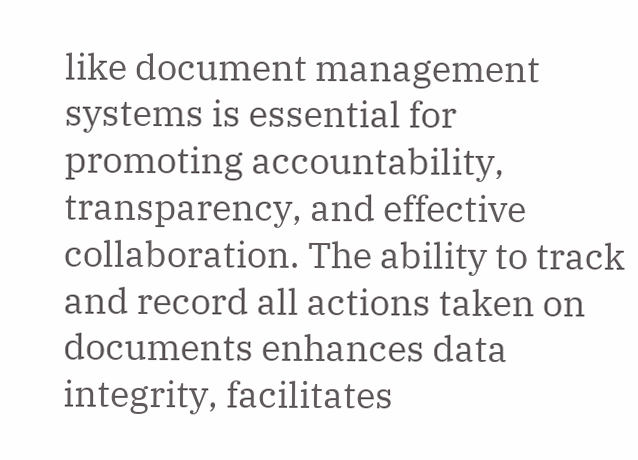like document management systems is essential for promoting accountability, transparency, and effective collaboration. The ability to track and record all actions taken on documents enhances data integrity, facilitates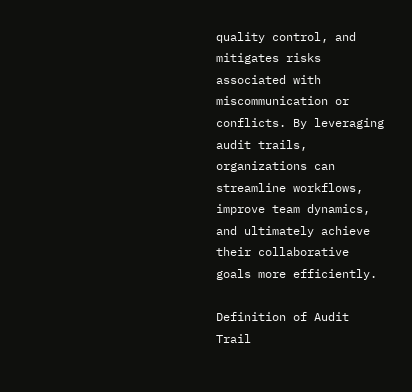quality control, and mitigates risks associated with miscommunication or conflicts. By leveraging audit trails, organizations can streamline workflows, improve team dynamics, and ultimately achieve their collaborative goals more efficiently.

Definition of Audit Trail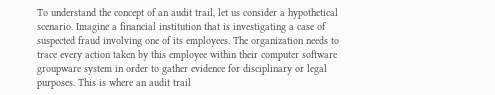To understand the concept of an audit trail, let us consider a hypothetical scenario. Imagine a financial institution that is investigating a case of suspected fraud involving one of its employees. The organization needs to trace every action taken by this employee within their computer software groupware system in order to gather evidence for disciplinary or legal purposes. This is where an audit trail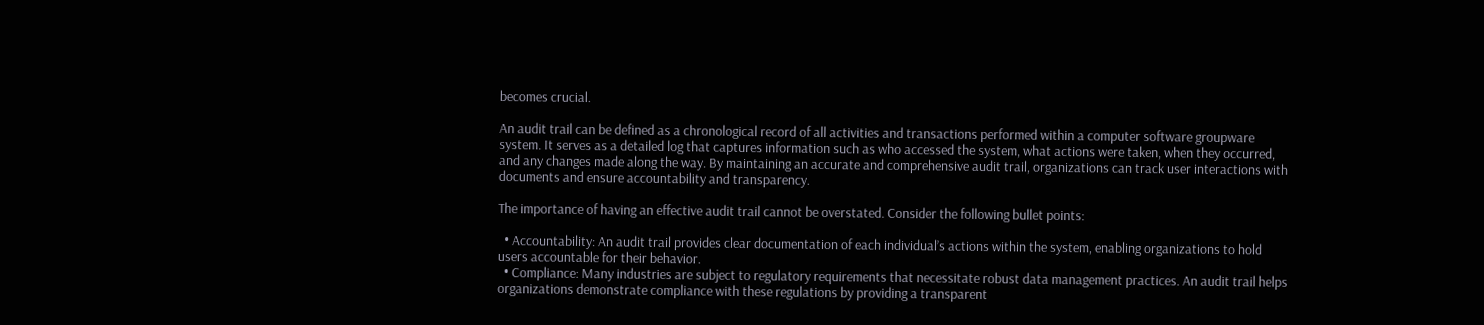becomes crucial.

An audit trail can be defined as a chronological record of all activities and transactions performed within a computer software groupware system. It serves as a detailed log that captures information such as who accessed the system, what actions were taken, when they occurred, and any changes made along the way. By maintaining an accurate and comprehensive audit trail, organizations can track user interactions with documents and ensure accountability and transparency.

The importance of having an effective audit trail cannot be overstated. Consider the following bullet points:

  • Accountability: An audit trail provides clear documentation of each individual’s actions within the system, enabling organizations to hold users accountable for their behavior.
  • Compliance: Many industries are subject to regulatory requirements that necessitate robust data management practices. An audit trail helps organizations demonstrate compliance with these regulations by providing a transparent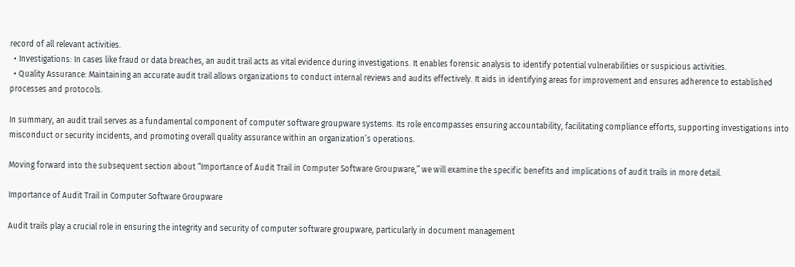record of all relevant activities.
  • Investigations: In cases like fraud or data breaches, an audit trail acts as vital evidence during investigations. It enables forensic analysis to identify potential vulnerabilities or suspicious activities.
  • Quality Assurance: Maintaining an accurate audit trail allows organizations to conduct internal reviews and audits effectively. It aids in identifying areas for improvement and ensures adherence to established processes and protocols.

In summary, an audit trail serves as a fundamental component of computer software groupware systems. Its role encompasses ensuring accountability, facilitating compliance efforts, supporting investigations into misconduct or security incidents, and promoting overall quality assurance within an organization’s operations.

Moving forward into the subsequent section about “Importance of Audit Trail in Computer Software Groupware,” we will examine the specific benefits and implications of audit trails in more detail.

Importance of Audit Trail in Computer Software Groupware

Audit trails play a crucial role in ensuring the integrity and security of computer software groupware, particularly in document management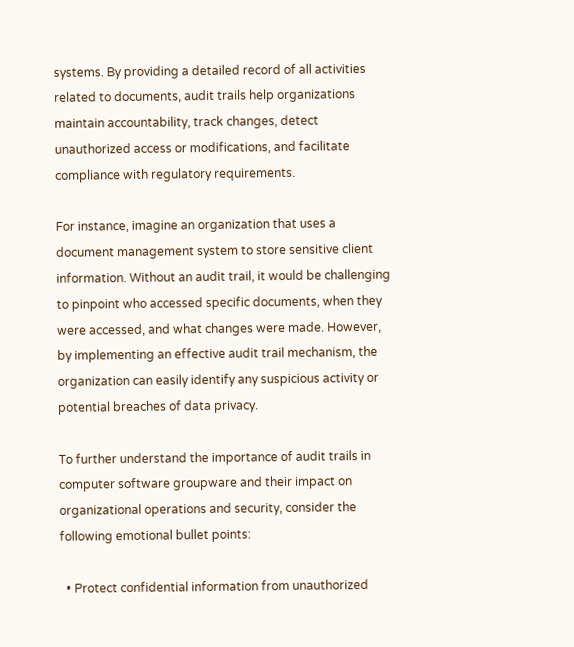systems. By providing a detailed record of all activities related to documents, audit trails help organizations maintain accountability, track changes, detect unauthorized access or modifications, and facilitate compliance with regulatory requirements.

For instance, imagine an organization that uses a document management system to store sensitive client information. Without an audit trail, it would be challenging to pinpoint who accessed specific documents, when they were accessed, and what changes were made. However, by implementing an effective audit trail mechanism, the organization can easily identify any suspicious activity or potential breaches of data privacy.

To further understand the importance of audit trails in computer software groupware and their impact on organizational operations and security, consider the following emotional bullet points:

  • Protect confidential information from unauthorized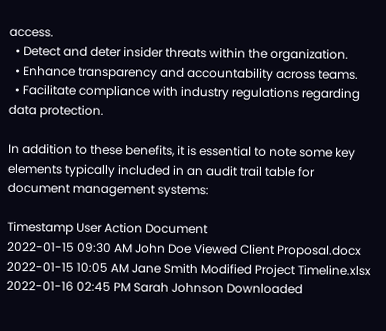access.
  • Detect and deter insider threats within the organization.
  • Enhance transparency and accountability across teams.
  • Facilitate compliance with industry regulations regarding data protection.

In addition to these benefits, it is essential to note some key elements typically included in an audit trail table for document management systems:

Timestamp User Action Document
2022-01-15 09:30 AM John Doe Viewed Client Proposal.docx
2022-01-15 10:05 AM Jane Smith Modified Project Timeline.xlsx
2022-01-16 02:45 PM Sarah Johnson Downloaded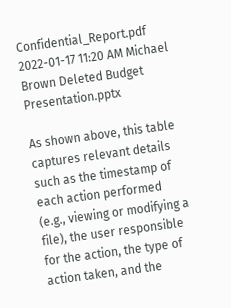Confidential_Report.pdf
2022-01-17 11:20 AM Michael Brown Deleted Budget Presentation.pptx

As shown above, this table captures relevant details such as the timestamp of each action performed (e.g., viewing or modifying a file), the user responsible for the action, the type of action taken, and the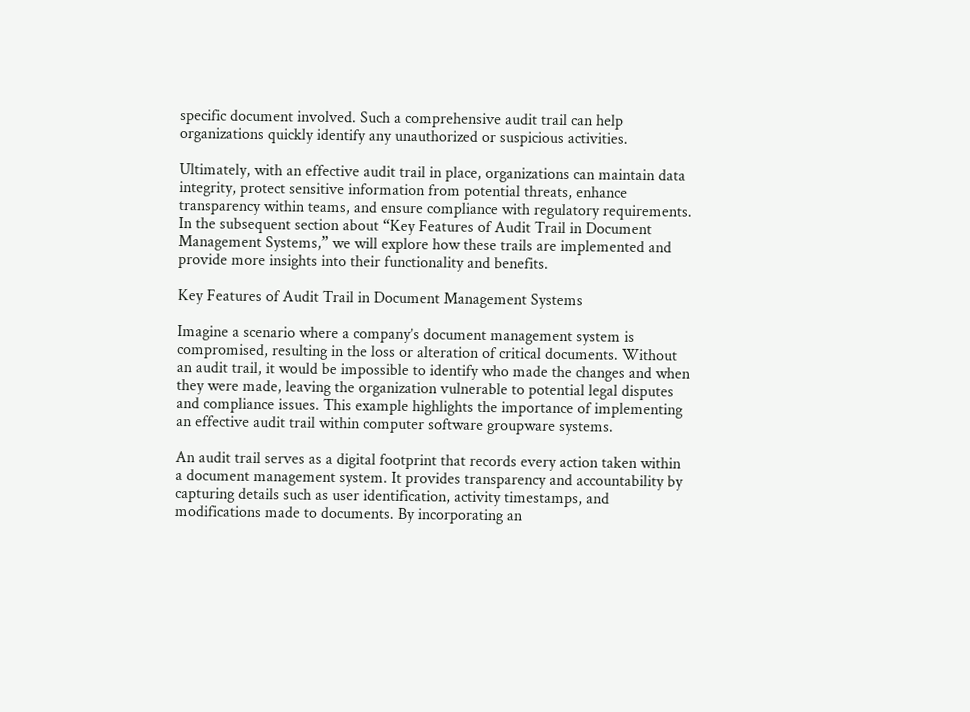specific document involved. Such a comprehensive audit trail can help organizations quickly identify any unauthorized or suspicious activities.

Ultimately, with an effective audit trail in place, organizations can maintain data integrity, protect sensitive information from potential threats, enhance transparency within teams, and ensure compliance with regulatory requirements. In the subsequent section about “Key Features of Audit Trail in Document Management Systems,” we will explore how these trails are implemented and provide more insights into their functionality and benefits.

Key Features of Audit Trail in Document Management Systems

Imagine a scenario where a company’s document management system is compromised, resulting in the loss or alteration of critical documents. Without an audit trail, it would be impossible to identify who made the changes and when they were made, leaving the organization vulnerable to potential legal disputes and compliance issues. This example highlights the importance of implementing an effective audit trail within computer software groupware systems.

An audit trail serves as a digital footprint that records every action taken within a document management system. It provides transparency and accountability by capturing details such as user identification, activity timestamps, and modifications made to documents. By incorporating an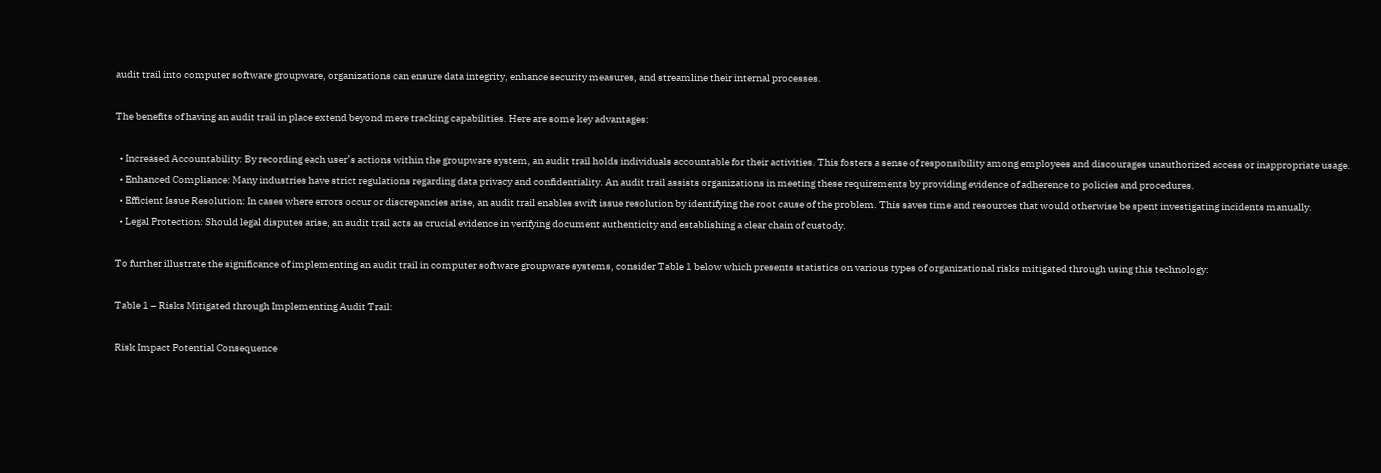audit trail into computer software groupware, organizations can ensure data integrity, enhance security measures, and streamline their internal processes.

The benefits of having an audit trail in place extend beyond mere tracking capabilities. Here are some key advantages:

  • Increased Accountability: By recording each user’s actions within the groupware system, an audit trail holds individuals accountable for their activities. This fosters a sense of responsibility among employees and discourages unauthorized access or inappropriate usage.
  • Enhanced Compliance: Many industries have strict regulations regarding data privacy and confidentiality. An audit trail assists organizations in meeting these requirements by providing evidence of adherence to policies and procedures.
  • Efficient Issue Resolution: In cases where errors occur or discrepancies arise, an audit trail enables swift issue resolution by identifying the root cause of the problem. This saves time and resources that would otherwise be spent investigating incidents manually.
  • Legal Protection: Should legal disputes arise, an audit trail acts as crucial evidence in verifying document authenticity and establishing a clear chain of custody.

To further illustrate the significance of implementing an audit trail in computer software groupware systems, consider Table 1 below which presents statistics on various types of organizational risks mitigated through using this technology:

Table 1 – Risks Mitigated through Implementing Audit Trail:

Risk Impact Potential Consequence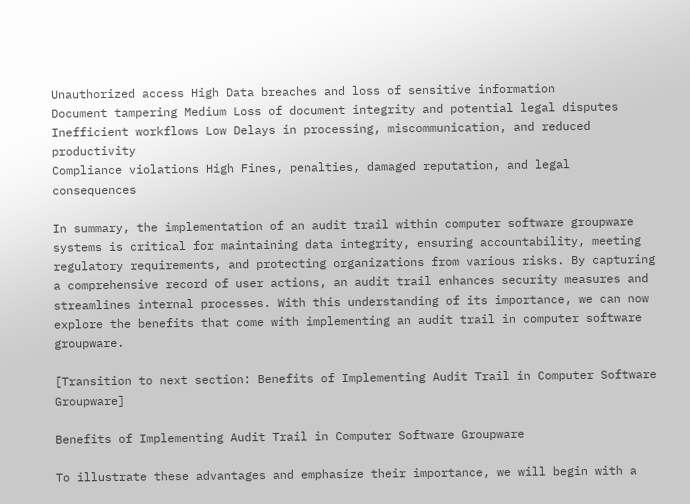Unauthorized access High Data breaches and loss of sensitive information
Document tampering Medium Loss of document integrity and potential legal disputes
Inefficient workflows Low Delays in processing, miscommunication, and reduced productivity
Compliance violations High Fines, penalties, damaged reputation, and legal consequences

In summary, the implementation of an audit trail within computer software groupware systems is critical for maintaining data integrity, ensuring accountability, meeting regulatory requirements, and protecting organizations from various risks. By capturing a comprehensive record of user actions, an audit trail enhances security measures and streamlines internal processes. With this understanding of its importance, we can now explore the benefits that come with implementing an audit trail in computer software groupware.

[Transition to next section: Benefits of Implementing Audit Trail in Computer Software Groupware]

Benefits of Implementing Audit Trail in Computer Software Groupware

To illustrate these advantages and emphasize their importance, we will begin with a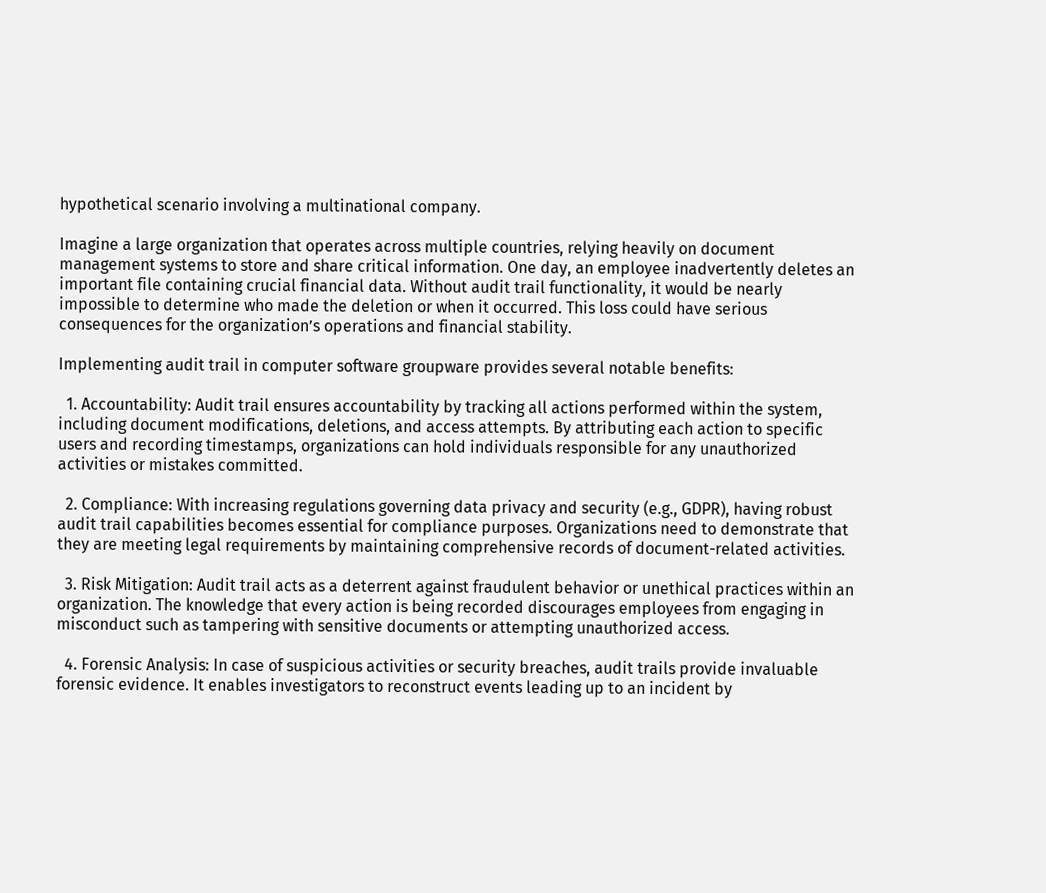hypothetical scenario involving a multinational company.

Imagine a large organization that operates across multiple countries, relying heavily on document management systems to store and share critical information. One day, an employee inadvertently deletes an important file containing crucial financial data. Without audit trail functionality, it would be nearly impossible to determine who made the deletion or when it occurred. This loss could have serious consequences for the organization’s operations and financial stability.

Implementing audit trail in computer software groupware provides several notable benefits:

  1. Accountability: Audit trail ensures accountability by tracking all actions performed within the system, including document modifications, deletions, and access attempts. By attributing each action to specific users and recording timestamps, organizations can hold individuals responsible for any unauthorized activities or mistakes committed.

  2. Compliance: With increasing regulations governing data privacy and security (e.g., GDPR), having robust audit trail capabilities becomes essential for compliance purposes. Organizations need to demonstrate that they are meeting legal requirements by maintaining comprehensive records of document-related activities.

  3. Risk Mitigation: Audit trail acts as a deterrent against fraudulent behavior or unethical practices within an organization. The knowledge that every action is being recorded discourages employees from engaging in misconduct such as tampering with sensitive documents or attempting unauthorized access.

  4. Forensic Analysis: In case of suspicious activities or security breaches, audit trails provide invaluable forensic evidence. It enables investigators to reconstruct events leading up to an incident by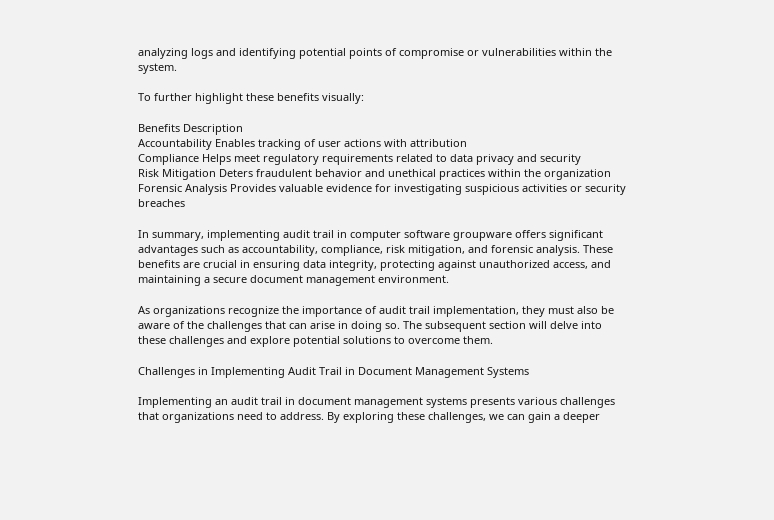analyzing logs and identifying potential points of compromise or vulnerabilities within the system.

To further highlight these benefits visually:

Benefits Description
Accountability Enables tracking of user actions with attribution
Compliance Helps meet regulatory requirements related to data privacy and security
Risk Mitigation Deters fraudulent behavior and unethical practices within the organization
Forensic Analysis Provides valuable evidence for investigating suspicious activities or security breaches

In summary, implementing audit trail in computer software groupware offers significant advantages such as accountability, compliance, risk mitigation, and forensic analysis. These benefits are crucial in ensuring data integrity, protecting against unauthorized access, and maintaining a secure document management environment.

As organizations recognize the importance of audit trail implementation, they must also be aware of the challenges that can arise in doing so. The subsequent section will delve into these challenges and explore potential solutions to overcome them.

Challenges in Implementing Audit Trail in Document Management Systems

Implementing an audit trail in document management systems presents various challenges that organizations need to address. By exploring these challenges, we can gain a deeper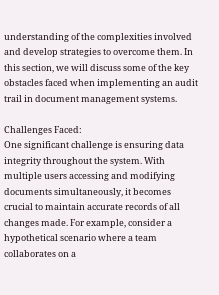understanding of the complexities involved and develop strategies to overcome them. In this section, we will discuss some of the key obstacles faced when implementing an audit trail in document management systems.

Challenges Faced:
One significant challenge is ensuring data integrity throughout the system. With multiple users accessing and modifying documents simultaneously, it becomes crucial to maintain accurate records of all changes made. For example, consider a hypothetical scenario where a team collaborates on a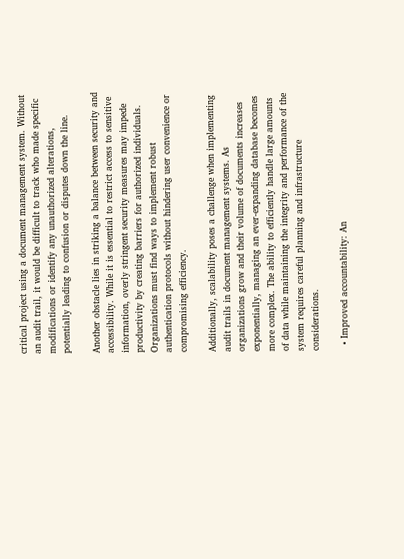critical project using a document management system. Without an audit trail, it would be difficult to track who made specific modifications or identify any unauthorized alterations, potentially leading to confusion or disputes down the line.

Another obstacle lies in striking a balance between security and accessibility. While it is essential to restrict access to sensitive information, overly stringent security measures may impede productivity by creating barriers for authorized individuals. Organizations must find ways to implement robust authentication protocols without hindering user convenience or compromising efficiency.

Additionally, scalability poses a challenge when implementing audit trails in document management systems. As organizations grow and their volume of documents increases exponentially, managing an ever-expanding database becomes more complex. The ability to efficiently handle large amounts of data while maintaining the integrity and performance of the system requires careful planning and infrastructure considerations.

  • Improved accountability: An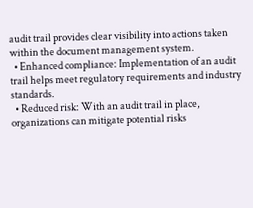audit trail provides clear visibility into actions taken within the document management system.
  • Enhanced compliance: Implementation of an audit trail helps meet regulatory requirements and industry standards.
  • Reduced risk: With an audit trail in place, organizations can mitigate potential risks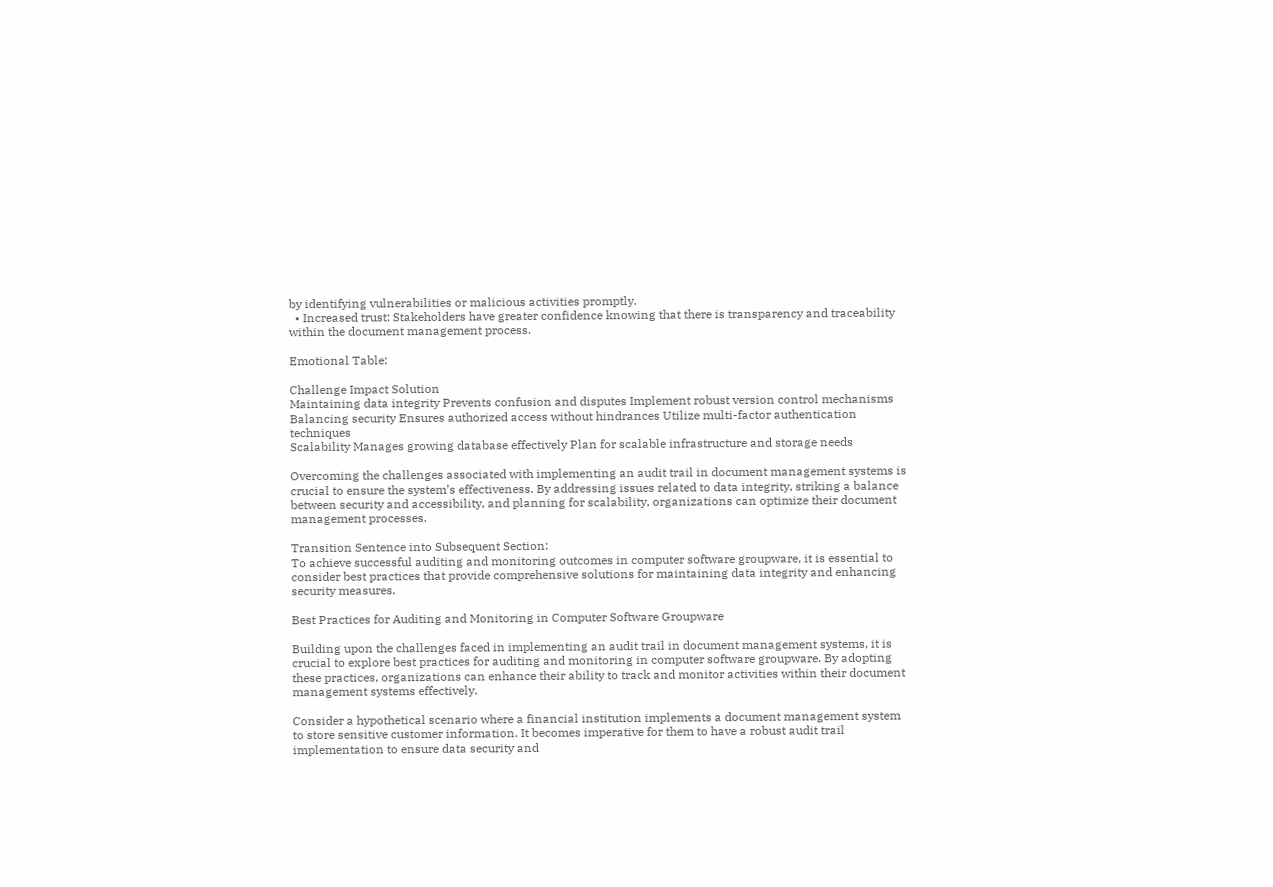by identifying vulnerabilities or malicious activities promptly.
  • Increased trust: Stakeholders have greater confidence knowing that there is transparency and traceability within the document management process.

Emotional Table:

Challenge Impact Solution
Maintaining data integrity Prevents confusion and disputes Implement robust version control mechanisms
Balancing security Ensures authorized access without hindrances Utilize multi-factor authentication techniques
Scalability Manages growing database effectively Plan for scalable infrastructure and storage needs

Overcoming the challenges associated with implementing an audit trail in document management systems is crucial to ensure the system’s effectiveness. By addressing issues related to data integrity, striking a balance between security and accessibility, and planning for scalability, organizations can optimize their document management processes.

Transition Sentence into Subsequent Section:
To achieve successful auditing and monitoring outcomes in computer software groupware, it is essential to consider best practices that provide comprehensive solutions for maintaining data integrity and enhancing security measures.

Best Practices for Auditing and Monitoring in Computer Software Groupware

Building upon the challenges faced in implementing an audit trail in document management systems, it is crucial to explore best practices for auditing and monitoring in computer software groupware. By adopting these practices, organizations can enhance their ability to track and monitor activities within their document management systems effectively.

Consider a hypothetical scenario where a financial institution implements a document management system to store sensitive customer information. It becomes imperative for them to have a robust audit trail implementation to ensure data security and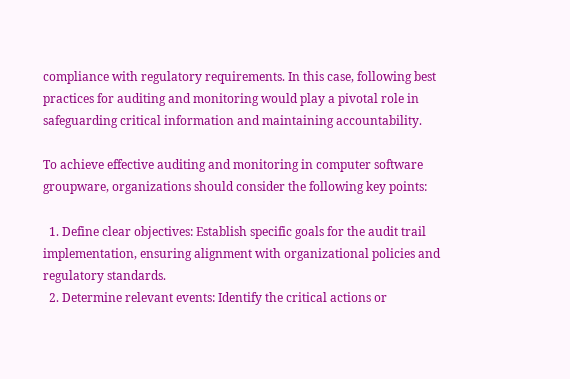compliance with regulatory requirements. In this case, following best practices for auditing and monitoring would play a pivotal role in safeguarding critical information and maintaining accountability.

To achieve effective auditing and monitoring in computer software groupware, organizations should consider the following key points:

  1. Define clear objectives: Establish specific goals for the audit trail implementation, ensuring alignment with organizational policies and regulatory standards.
  2. Determine relevant events: Identify the critical actions or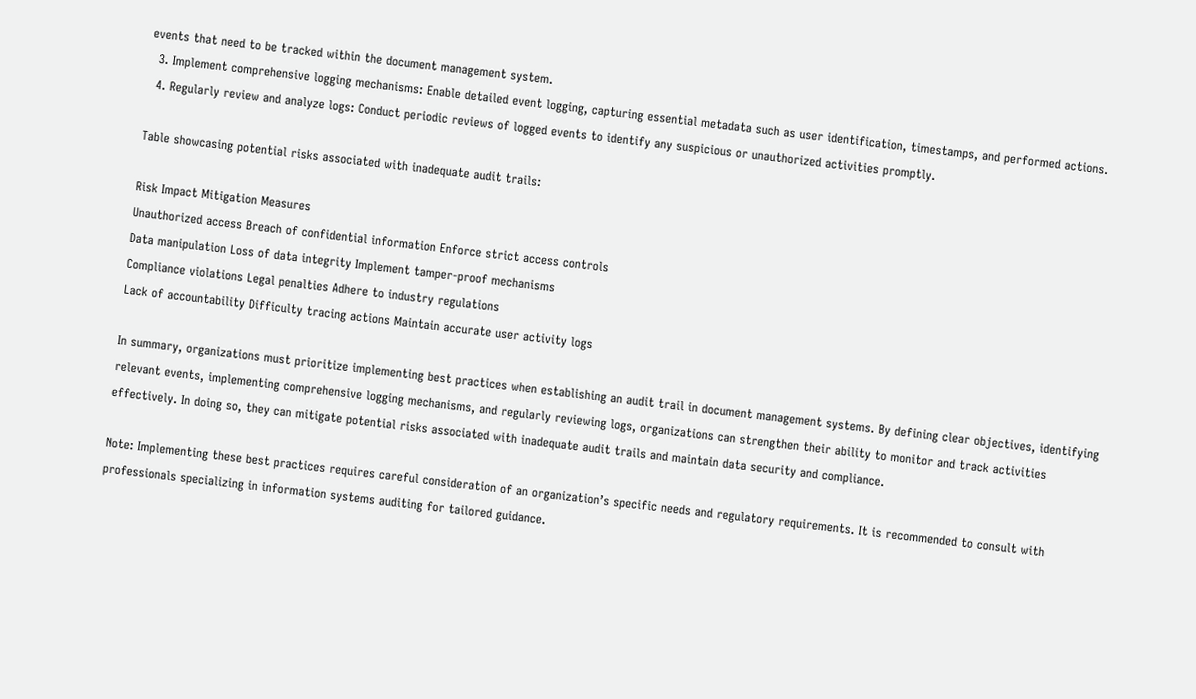events that need to be tracked within the document management system.
  3. Implement comprehensive logging mechanisms: Enable detailed event logging, capturing essential metadata such as user identification, timestamps, and performed actions.
  4. Regularly review and analyze logs: Conduct periodic reviews of logged events to identify any suspicious or unauthorized activities promptly.

Table showcasing potential risks associated with inadequate audit trails:

Risk Impact Mitigation Measures
Unauthorized access Breach of confidential information Enforce strict access controls
Data manipulation Loss of data integrity Implement tamper-proof mechanisms
Compliance violations Legal penalties Adhere to industry regulations
Lack of accountability Difficulty tracing actions Maintain accurate user activity logs

In summary, organizations must prioritize implementing best practices when establishing an audit trail in document management systems. By defining clear objectives, identifying relevant events, implementing comprehensive logging mechanisms, and regularly reviewing logs, organizations can strengthen their ability to monitor and track activities effectively. In doing so, they can mitigate potential risks associated with inadequate audit trails and maintain data security and compliance.

Note: Implementing these best practices requires careful consideration of an organization’s specific needs and regulatory requirements. It is recommended to consult with professionals specializing in information systems auditing for tailored guidance.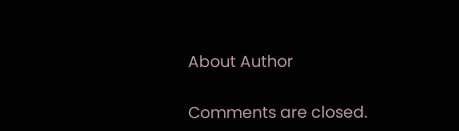About Author

Comments are closed.